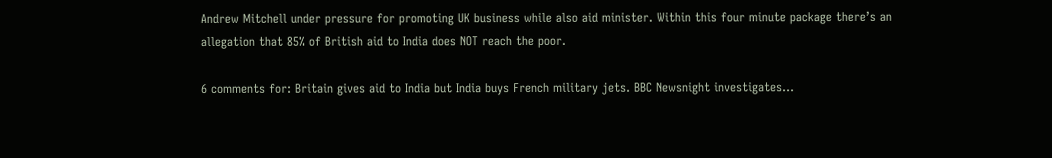Andrew Mitchell under pressure for promoting UK business while also aid minister. Within this four minute package there’s an allegation that 85% of British aid to India does NOT reach the poor.

6 comments for: Britain gives aid to India but India buys French military jets. BBC Newsnight investigates…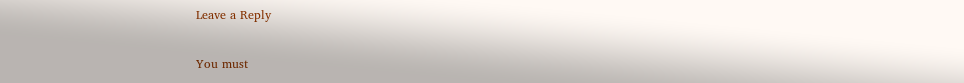Leave a Reply

You must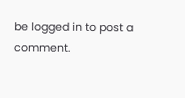be logged in to post a comment.